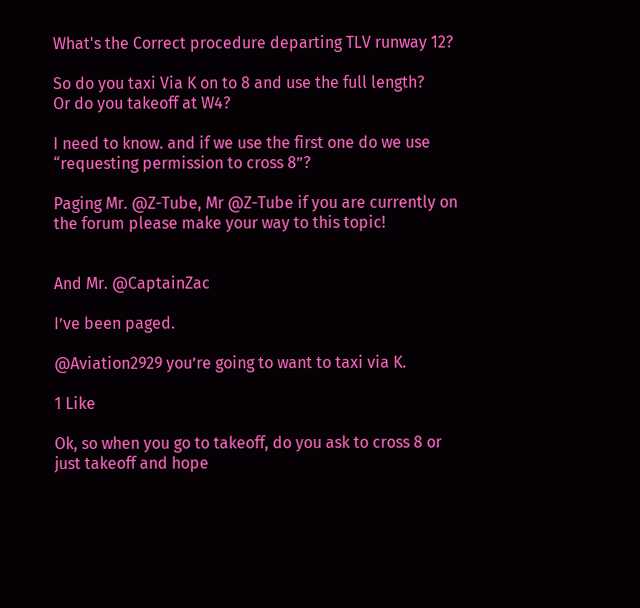What's the Correct procedure departing TLV runway 12?

So do you taxi Via K on to 8 and use the full length?
Or do you takeoff at W4?

I need to know. and if we use the first one do we use “requesting permission to cross 8”?

Paging Mr. @Z-Tube, Mr @Z-Tube if you are currently on the forum please make your way to this topic!


And Mr. @CaptainZac

I’ve been paged.

@Aviation2929 you’re going to want to taxi via K.

1 Like

Ok, so when you go to takeoff, do you ask to cross 8 or just takeoff and hope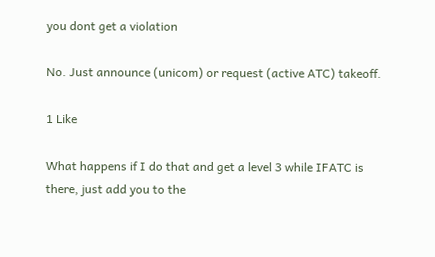you dont get a violation

No. Just announce (unicom) or request (active ATC) takeoff.

1 Like

What happens if I do that and get a level 3 while IFATC is there, just add you to the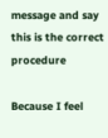message and say this is the correct procedure

Because I feel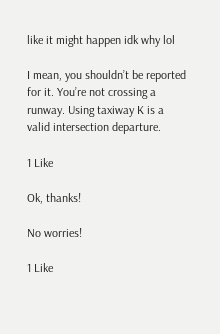like it might happen idk why lol

I mean, you shouldn’t be reported for it. You’re not crossing a runway. Using taxiway K is a valid intersection departure.

1 Like

Ok, thanks!

No worries!

1 Like